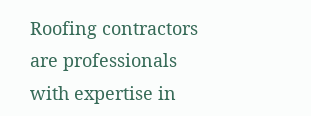Roofing contractors are professionals with expertise in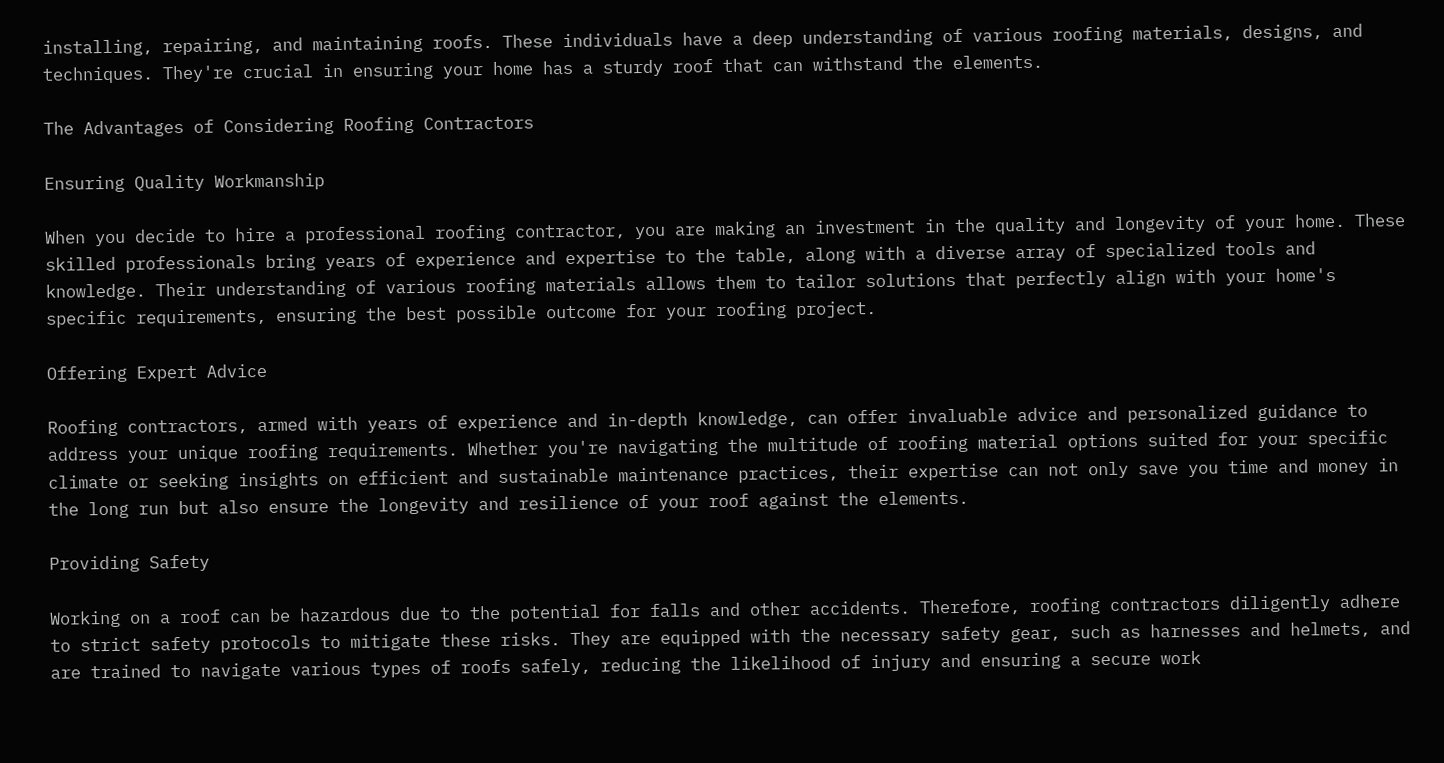installing, repairing, and maintaining roofs. These individuals have a deep understanding of various roofing materials, designs, and techniques. They're crucial in ensuring your home has a sturdy roof that can withstand the elements.

The Advantages of Considering Roofing Contractors

Ensuring Quality Workmanship

When you decide to hire a professional roofing contractor, you are making an investment in the quality and longevity of your home. These skilled professionals bring years of experience and expertise to the table, along with a diverse array of specialized tools and knowledge. Their understanding of various roofing materials allows them to tailor solutions that perfectly align with your home's specific requirements, ensuring the best possible outcome for your roofing project.

Offering Expert Advice

Roofing contractors, armed with years of experience and in-depth knowledge, can offer invaluable advice and personalized guidance to address your unique roofing requirements. Whether you're navigating the multitude of roofing material options suited for your specific climate or seeking insights on efficient and sustainable maintenance practices, their expertise can not only save you time and money in the long run but also ensure the longevity and resilience of your roof against the elements.

Providing Safety

Working on a roof can be hazardous due to the potential for falls and other accidents. Therefore, roofing contractors diligently adhere to strict safety protocols to mitigate these risks. They are equipped with the necessary safety gear, such as harnesses and helmets, and are trained to navigate various types of roofs safely, reducing the likelihood of injury and ensuring a secure work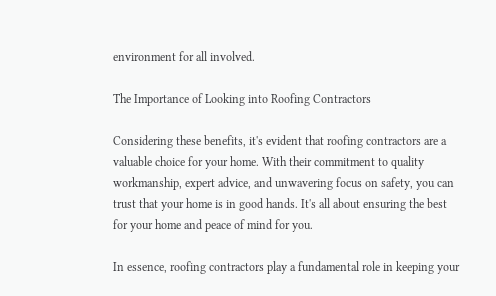environment for all involved.

The Importance of Looking into Roofing Contractors

Considering these benefits, it's evident that roofing contractors are a valuable choice for your home. With their commitment to quality workmanship, expert advice, and unwavering focus on safety, you can trust that your home is in good hands. It's all about ensuring the best for your home and peace of mind for you.

In essence, roofing contractors play a fundamental role in keeping your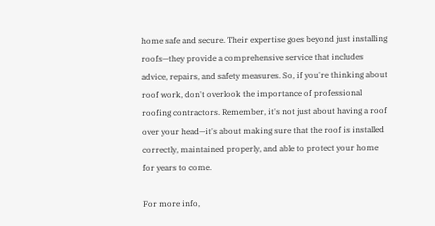home safe and secure. Their expertise goes beyond just installing roofs—they provide a comprehensive service that includes advice, repairs, and safety measures. So, if you're thinking about roof work, don't overlook the importance of professional roofing contractors. Remember, it's not just about having a roof over your head—it's about making sure that the roof is installed correctly, maintained properly, and able to protect your home for years to come.

For more info,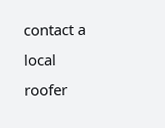contact a local roofer